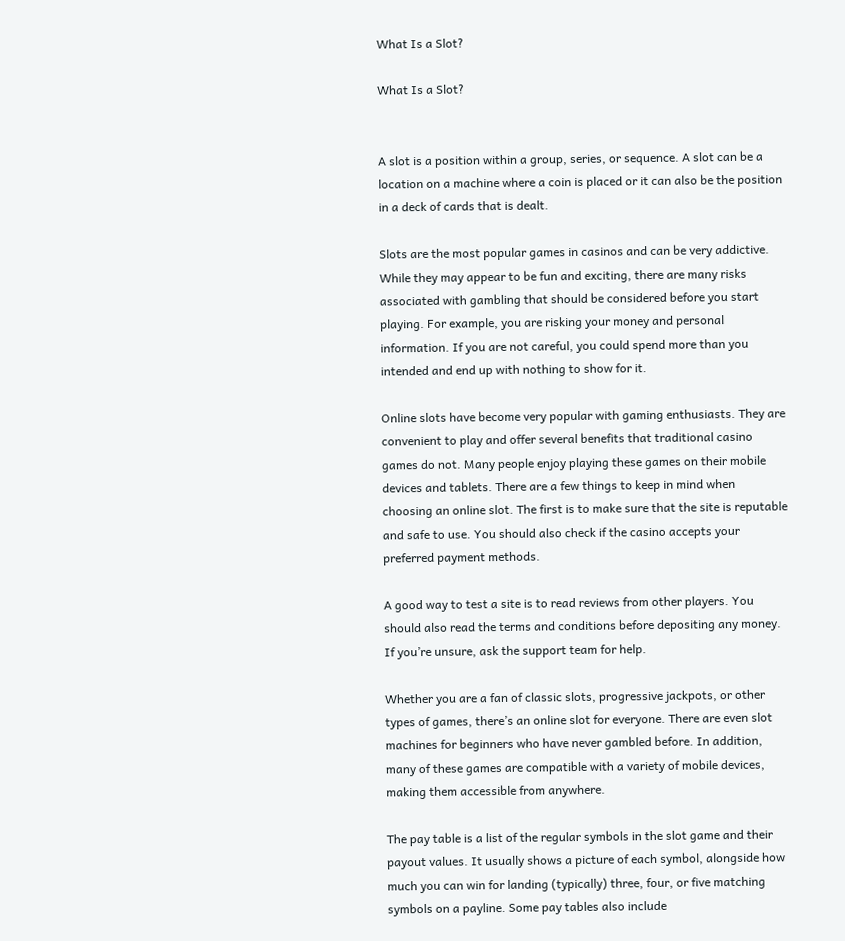What Is a Slot?

What Is a Slot?


A slot is a position within a group, series, or sequence. A slot can be a location on a machine where a coin is placed or it can also be the position in a deck of cards that is dealt.

Slots are the most popular games in casinos and can be very addictive. While they may appear to be fun and exciting, there are many risks associated with gambling that should be considered before you start playing. For example, you are risking your money and personal information. If you are not careful, you could spend more than you intended and end up with nothing to show for it.

Online slots have become very popular with gaming enthusiasts. They are convenient to play and offer several benefits that traditional casino games do not. Many people enjoy playing these games on their mobile devices and tablets. There are a few things to keep in mind when choosing an online slot. The first is to make sure that the site is reputable and safe to use. You should also check if the casino accepts your preferred payment methods.

A good way to test a site is to read reviews from other players. You should also read the terms and conditions before depositing any money. If you’re unsure, ask the support team for help.

Whether you are a fan of classic slots, progressive jackpots, or other types of games, there’s an online slot for everyone. There are even slot machines for beginners who have never gambled before. In addition, many of these games are compatible with a variety of mobile devices, making them accessible from anywhere.

The pay table is a list of the regular symbols in the slot game and their payout values. It usually shows a picture of each symbol, alongside how much you can win for landing (typically) three, four, or five matching symbols on a payline. Some pay tables also include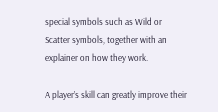special symbols such as Wild or Scatter symbols, together with an explainer on how they work.

A player’s skill can greatly improve their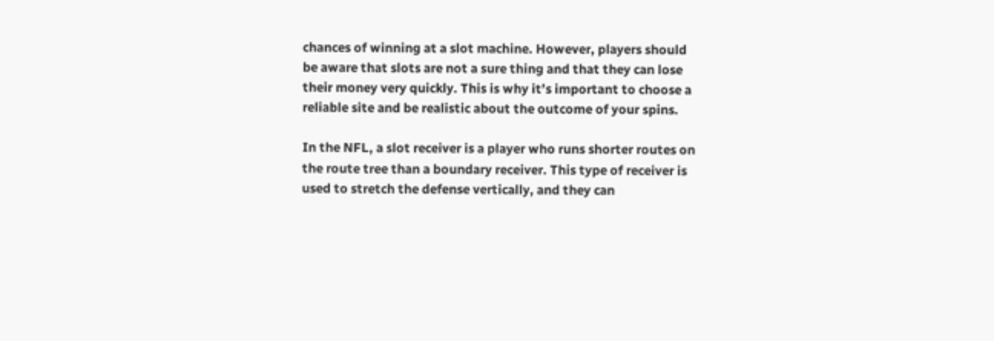chances of winning at a slot machine. However, players should be aware that slots are not a sure thing and that they can lose their money very quickly. This is why it’s important to choose a reliable site and be realistic about the outcome of your spins.

In the NFL, a slot receiver is a player who runs shorter routes on the route tree than a boundary receiver. This type of receiver is used to stretch the defense vertically, and they can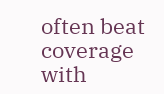often beat coverage with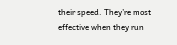their speed. They’re most effective when they run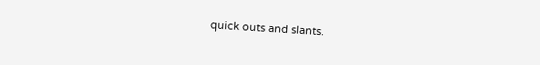quick outs and slants.